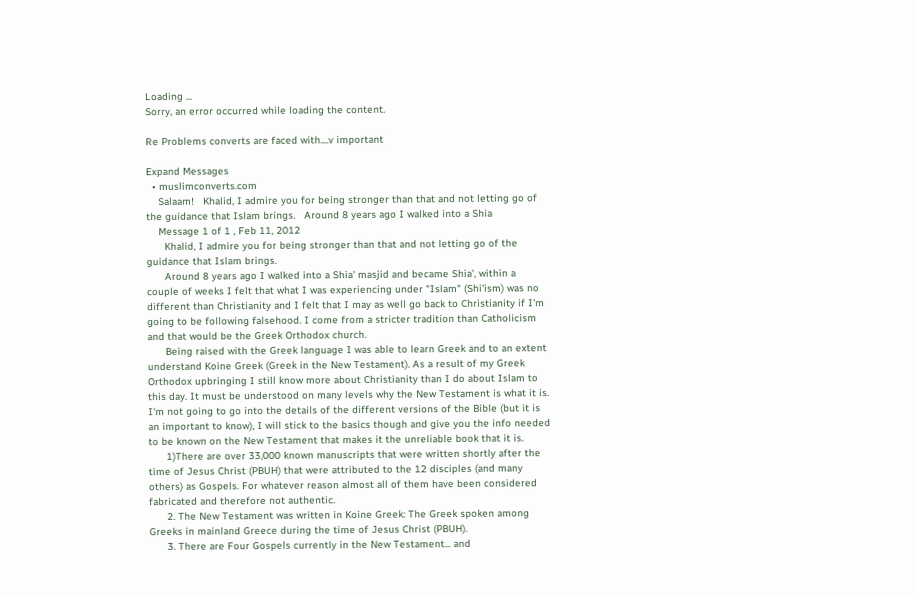Loading ...
Sorry, an error occurred while loading the content.

Re Problems converts are faced with....v important

Expand Messages
  • muslimconverts.com
    Salaam!   Khalid, I admire you for being stronger than that and not letting go of the guidance that Islam brings.   Around 8 years ago I walked into a Shia
    Message 1 of 1 , Feb 11, 2012
      Khalid, I admire you for being stronger than that and not letting go of the guidance that Islam brings.
      Around 8 years ago I walked into a Shia' masjid and became Shia', within a couple of weeks I felt that what I was experiencing under "Islam" (Shi'ism) was no different than Christianity and I felt that I may as well go back to Christianity if I'm going to be following falsehood. I come from a stricter tradition than Catholicism and that would be the Greek Orthodox church.
      Being raised with the Greek language I was able to learn Greek and to an extent understand Koine Greek (Greek in the New Testament). As a result of my Greek Orthodox upbringing I still know more about Christianity than I do about Islam to this day. It must be understood on many levels why the New Testament is what it is. I'm not going to go into the details of the different versions of the Bible (but it is an important to know), I will stick to the basics though and give you the info needed to be known on the New Testament that makes it the unreliable book that it is.
      1)There are over 33,000 known manuscripts that were written shortly after the time of Jesus Christ (PBUH) that were attributed to the 12 disciples (and many others) as Gospels. For whatever reason almost all of them have been considered fabricated and therefore not authentic.
      2. The New Testament was written in Koine Greek: The Greek spoken among Greeks in mainland Greece during the time of Jesus Christ (PBUH).
      3. There are Four Gospels currently in the New Testament... and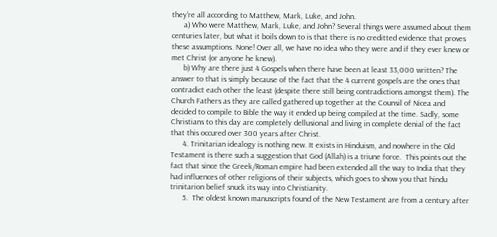they're all according to Matthew, Mark, Luke, and John.
      a) Who were Matthew, Mark, Luke, and John? Several things were assumed about them centuries later, but what it boils down to is that there is no creditted evidence that proves these assumptions. None! Over all, we have no idea who they were and if they ever knew or met Christ (or anyone he knew).
      b) Why are there just 4 Gospels when there have been at least 33,000 written? The answer to that is simply because of the fact that the 4 current gospels are the ones that contradict each other the least (despite there still being contradictions amongst them). The Church Fathers as they are called gathered up together at the Counsil of Nicea and decided to compile to Bible the way it ended up being compiled at the time. Sadly, some Christians to this day are completely dellusional and living in complete denial of the fact that this occured over 300 years after Christ.
      4. Trinitarian idealogy is nothing new. It exists in Hinduism, and nowhere in the Old Testament is there such a suggestion that God (Allah) is a triune force.  This points out the fact that since the Greek/Roman empire had been extended all the way to India that they had influences of other religions of their subjects, which goes to show you that hindu trinitarion belief snuck its way into Christianity.
      5.  The oldest known manuscripts found of the New Testament are from a century after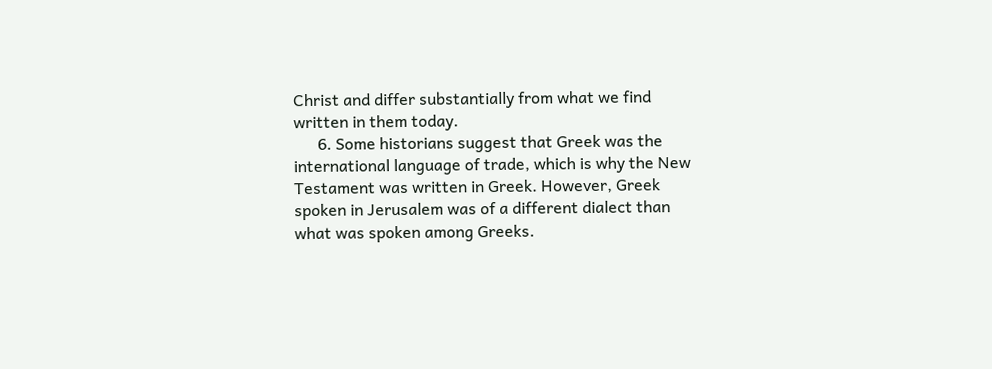Christ and differ substantially from what we find written in them today.
      6. Some historians suggest that Greek was the international language of trade, which is why the New Testament was written in Greek. However, Greek spoken in Jerusalem was of a different dialect than what was spoken among Greeks.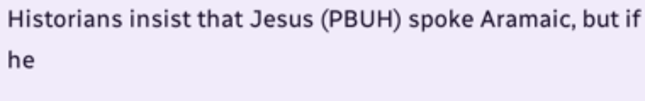Historians insist that Jesus (PBUH) spoke Aramaic, but if he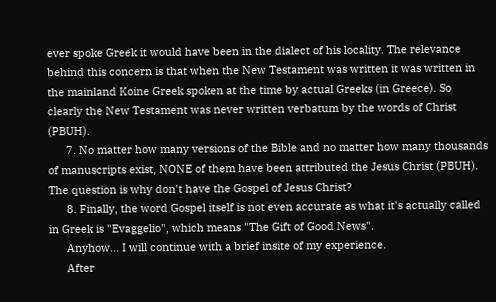ever spoke Greek it would have been in the dialect of his locality. The relevance behind this concern is that when the New Testament was written it was written in the mainland Koine Greek spoken at the time by actual Greeks (in Greece). So clearly the New Testament was never written verbatum by the words of Christ (PBUH).
      7. No matter how many versions of the Bible and no matter how many thousands of manuscripts exist, NONE of them have been attributed the Jesus Christ (PBUH). The question is why don't have the Gospel of Jesus Christ?
      8. Finally, the word Gospel itself is not even accurate as what it's actually called in Greek is "Evaggelio", which means "The Gift of Good News".
      Anyhow... I will continue with a brief insite of my experience.
      After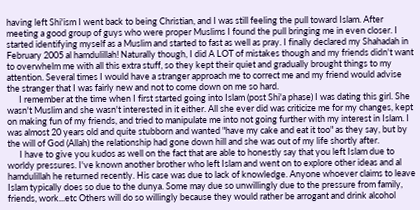having left Shi'ism I went back to being Christian, and I was still feeling the pull toward Islam. After meeting a good group of guys who were proper Muslims I found the pull bringing me in even closer. I started identifying myself as a Muslim and started to fast as well as pray. I finally declared my Shahadah in February 2005 al hamdulillah! Naturally though, I did A LOT of mistakes though and my friends didn't want to overwhelm me with all this extra stuff, so they kept their quiet and gradually brought things to my attention. Several times I would have a stranger approach me to correct me and my friend would advise the stranger that I was fairly new and not to come down on me so hard.
      I remember at the time when I first started going into Islam (post Shi'a phase) I was dating this girl. She wasn't Muslim and she wasn't interested in it either. All she ever did was criticize me for my changes, kept on making fun of my friends, and tried to manipulate me into not going further with my interest in Islam. I was almost 20 years old and quite stubborn and wanted "have my cake and eat it too" as they say, but by the will of God (Allah) the relationship had gone down hill and she was out of my life shortly after.
      I have to give you kudos as well on the fact that are able to honestly say that you left Islam due to worldy pressures. I've known another brother who left Islam and went on to explore other ideas and al hamdulillah he returned recently. His case was due to lack of knowledge. Anyone whoever claims to leave Islam typically does so due to the dunya. Some may due so unwillingly due to the pressure from family, friends, work...etc Others will do so willingly because they would rather be arrogant and drink alcohol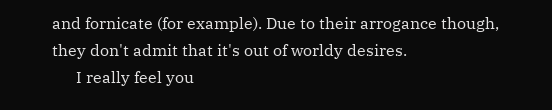and fornicate (for example). Due to their arrogance though, they don't admit that it's out of worldy desires.
      I really feel you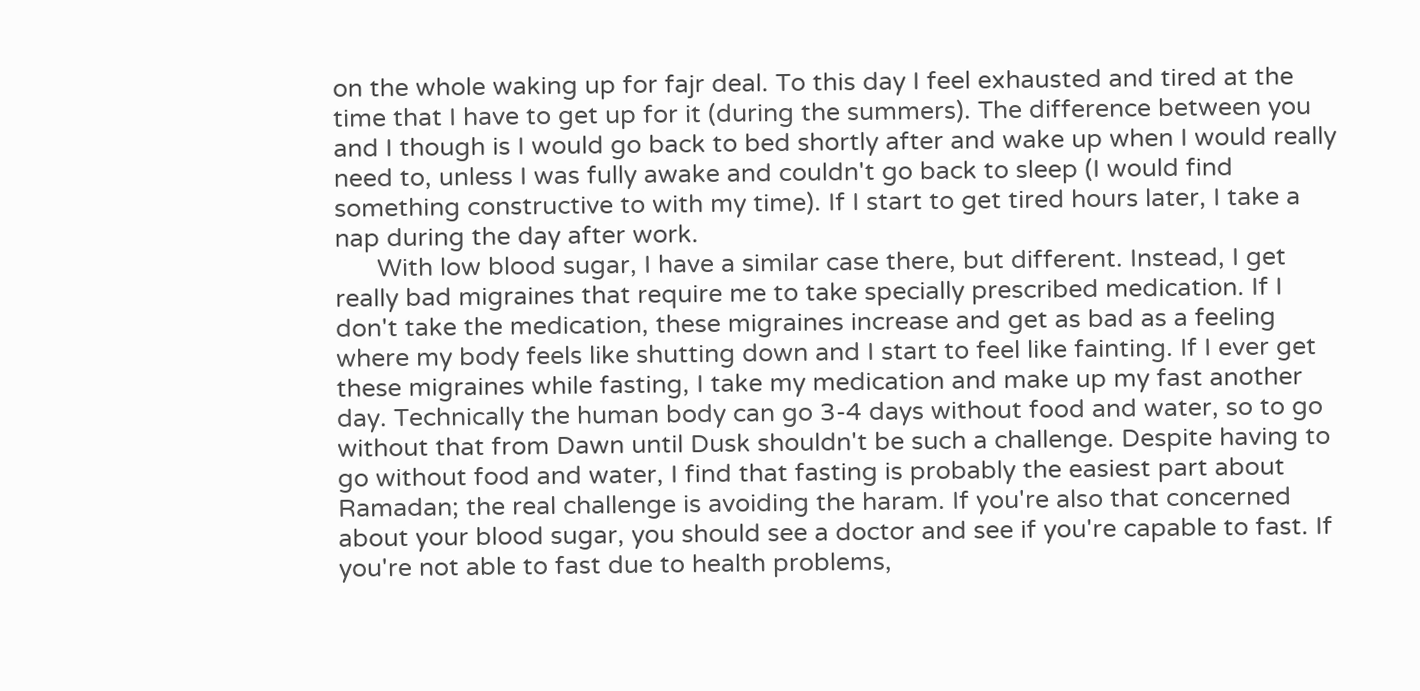on the whole waking up for fajr deal. To this day I feel exhausted and tired at the time that I have to get up for it (during the summers). The difference between you and I though is I would go back to bed shortly after and wake up when I would really need to, unless I was fully awake and couldn't go back to sleep (I would find something constructive to with my time). If I start to get tired hours later, I take a nap during the day after work.
      With low blood sugar, I have a similar case there, but different. Instead, I get really bad migraines that require me to take specially prescribed medication. If I don't take the medication, these migraines increase and get as bad as a feeling where my body feels like shutting down and I start to feel like fainting. If I ever get these migraines while fasting, I take my medication and make up my fast another day. Technically the human body can go 3-4 days without food and water, so to go without that from Dawn until Dusk shouldn't be such a challenge. Despite having to go without food and water, I find that fasting is probably the easiest part about Ramadan; the real challenge is avoiding the haram. If you're also that concerned about your blood sugar, you should see a doctor and see if you're capable to fast. If you're not able to fast due to health problems,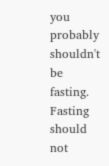you probably shouldn't be fasting. Fasting should not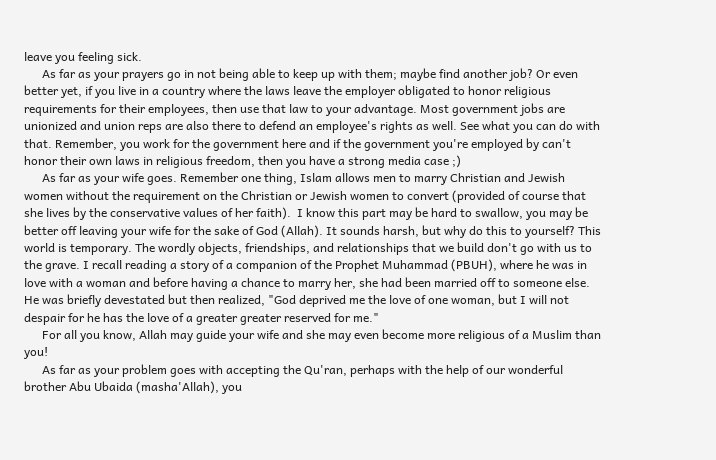leave you feeling sick.
      As far as your prayers go in not being able to keep up with them; maybe find another job? Or even better yet, if you live in a country where the laws leave the employer obligated to honor religious requirements for their employees, then use that law to your advantage. Most government jobs are unionized and union reps are also there to defend an employee's rights as well. See what you can do with that. Remember, you work for the government here and if the government you're employed by can't honor their own laws in religious freedom, then you have a strong media case ;)
      As far as your wife goes. Remember one thing, Islam allows men to marry Christian and Jewish women without the requirement on the Christian or Jewish women to convert (provided of course that she lives by the conservative values of her faith).  I know this part may be hard to swallow, you may be better off leaving your wife for the sake of God (Allah). It sounds harsh, but why do this to yourself? This world is temporary. The wordly objects, friendships, and relationships that we build don't go with us to the grave. I recall reading a story of a companion of the Prophet Muhammad (PBUH), where he was in love with a woman and before having a chance to marry her, she had been married off to someone else. He was briefly devestated but then realized, "God deprived me the love of one woman, but I will not despair for he has the love of a greater greater reserved for me."
      For all you know, Allah may guide your wife and she may even become more religious of a Muslim than you!
      As far as your problem goes with accepting the Qu'ran, perhaps with the help of our wonderful brother Abu Ubaida (masha'Allah), you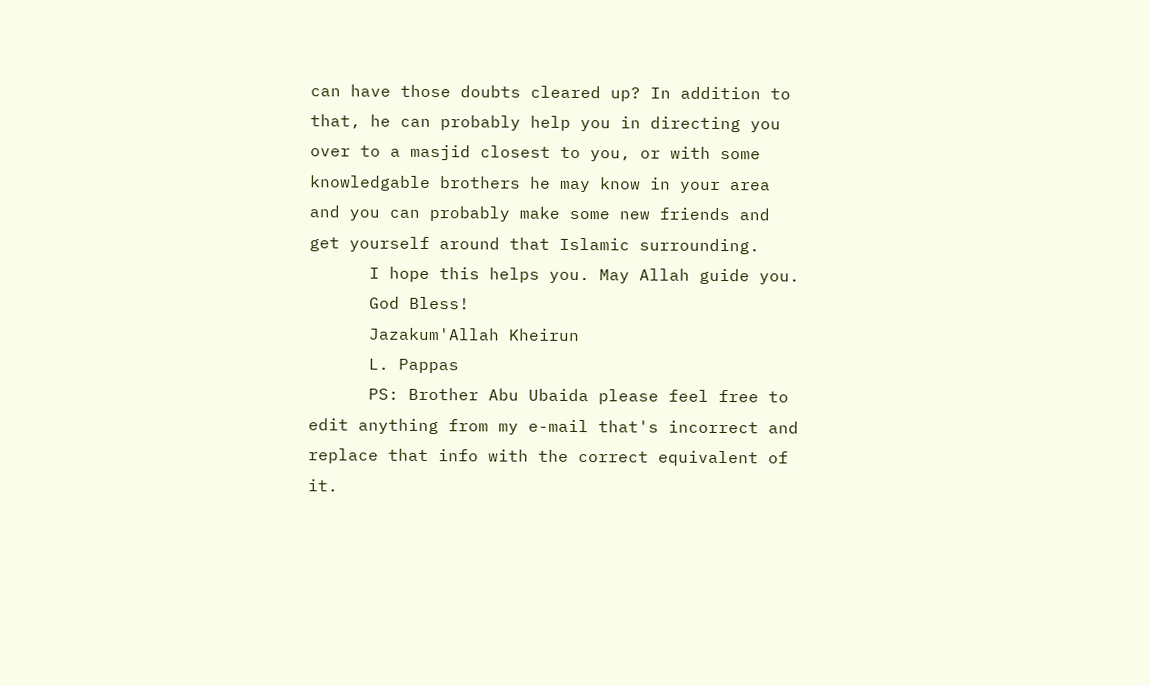can have those doubts cleared up? In addition to that, he can probably help you in directing you over to a masjid closest to you, or with some knowledgable brothers he may know in your area and you can probably make some new friends and get yourself around that Islamic surrounding.
      I hope this helps you. May Allah guide you.
      God Bless!
      Jazakum'Allah Kheirun
      L. Pappas
      PS: Brother Abu Ubaida please feel free to edit anything from my e-mail that's incorrect and replace that info with the correct equivalent of it.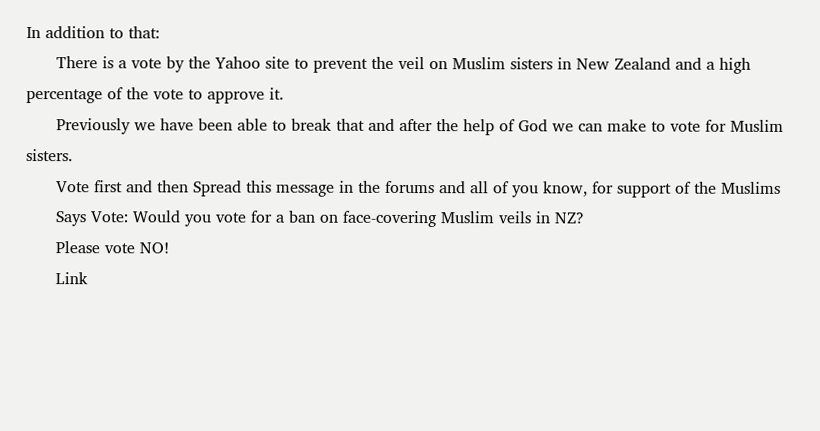In addition to that:
      There is a vote by the Yahoo site to prevent the veil on Muslim sisters in New Zealand and a high percentage of the vote to approve it.
      Previously we have been able to break that and after the help of God we can make to vote for Muslim sisters.
      Vote first and then Spread this message in the forums and all of you know, for support of the Muslims
      Says Vote: Would you vote for a ban on face-covering Muslim veils in NZ?
      Please vote NO!
      Link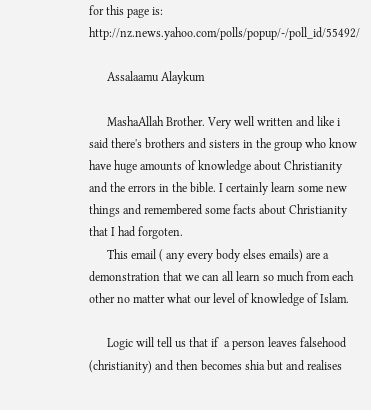for this page is: http://nz.news.yahoo.com/polls/popup/-/poll_id/55492/

      Assalaamu Alaykum

      MashaAllah Brother. Very well written and like i said there's brothers and sisters in the group who know have huge amounts of knowledge about Christianity and the errors in the bible. I certainly learn some new things and remembered some facts about Christianity that I had forgoten.
      This email ( any every body elses emails) are a demonstration that we can all learn so much from each other no matter what our level of knowledge of Islam.

      Logic will tell us that if  a person leaves falsehood (christianity) and then becomes shia but and realises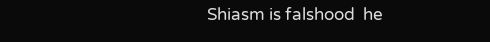Shiasm is falshood  he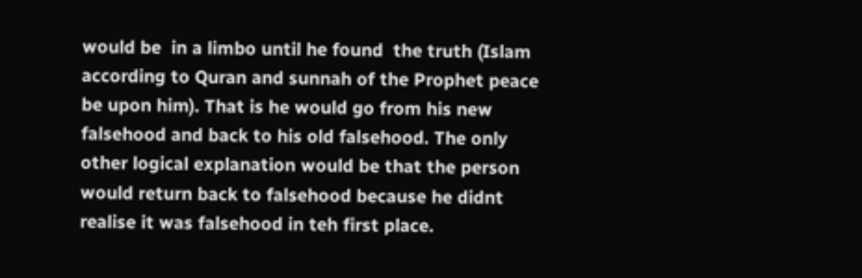would be  in a limbo until he found  the truth (Islam according to Quran and sunnah of the Prophet peace be upon him). That is he would go from his new falsehood and back to his old falsehood. The only other logical explanation would be that the person would return back to falsehood because he didnt realise it was falsehood in teh first place.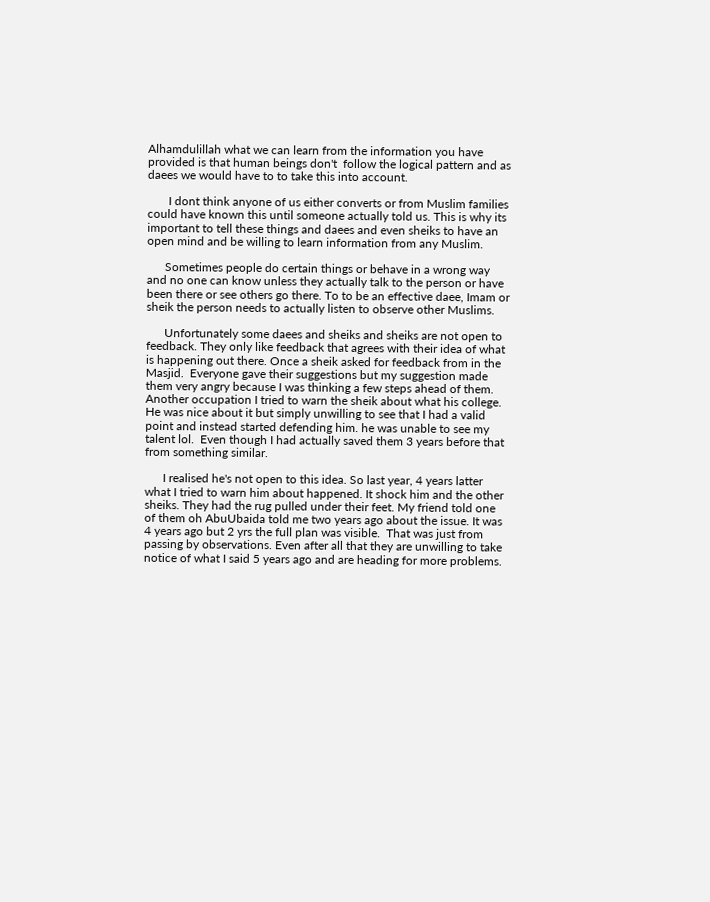Alhamdulillah what we can learn from the information you have provided is that human beings don't  follow the logical pattern and as daees we would have to to take this into account.

       I dont think anyone of us either converts or from Muslim families could have known this until someone actually told us. This is why its important to tell these things and daees and even sheiks to have an open mind and be willing to learn information from any Muslim.

      Sometimes people do certain things or behave in a wrong way and no one can know unless they actually talk to the person or have been there or see others go there. To to be an effective daee, Imam or sheik the person needs to actually listen to observe other Muslims.

      Unfortunately some daees and sheiks and sheiks are not open to feedback. They only like feedback that agrees with their idea of what is happening out there. Once a sheik asked for feedback from in the  Masjid.  Everyone gave their suggestions but my suggestion made them very angry because I was thinking a few steps ahead of them. Another occupation I tried to warn the sheik about what his college. He was nice about it but simply unwilling to see that I had a valid point and instead started defending him. he was unable to see my talent lol.  Even though I had actually saved them 3 years before that from something similar.

      I realised he's not open to this idea. So last year, 4 years latter what I tried to warn him about happened. It shock him and the other sheiks. They had the rug pulled under their feet. My friend told one of them oh AbuUbaida told me two years ago about the issue. It was 4 years ago but 2 yrs the full plan was visible.  That was just from passing by observations. Even after all that they are unwilling to take notice of what I said 5 years ago and are heading for more problems.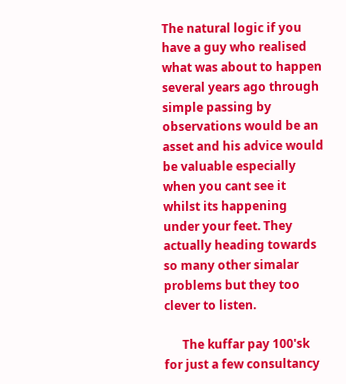The natural logic if you have a guy who realised what was about to happen several years ago through simple passing by observations would be an asset and his advice would be valuable especially when you cant see it whilst its happening under your feet. They actually heading towards so many other simalar problems but they too clever to listen.

      The kuffar pay 100'sk for just a few consultancy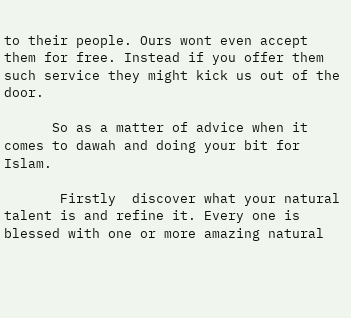to their people. Ours wont even accept them for free. Instead if you offer them such service they might kick us out of the door.

      So as a matter of advice when it comes to dawah and doing your bit for Islam.

       Firstly  discover what your natural talent is and refine it. Every one is blessed with one or more amazing natural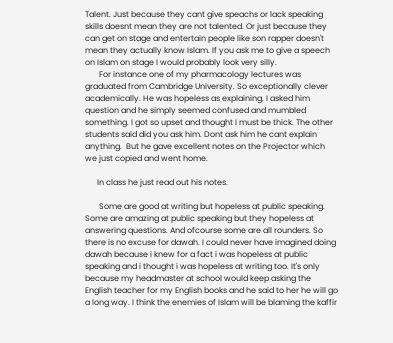Talent. Just because they cant give speachs or lack speaking skills doesnt mean they are not talented. Or just because they can get on stage and entertain people like son rapper doesn't mean they actually know Islam. If you ask me to give a speech on Islam on stage I would probably look very silly.
       For instance one of my pharmacology lectures was graduated from Cambridge University. So exceptionally clever academically. He was hopeless as explaining. I asked him question and he simply seemed confused and mumbled something. I got so upset and thought I must be thick. The other students said did you ask him. Dont ask him he cant explain anything.  But he gave excellent notes on the Projector which we just copied and went home.

      In class he just read out his notes.

       Some are good at writing but hopeless at public speaking. Some are amazing at public speaking but they hopeless at answering questions. And ofcourse some are all rounders. So there is no excuse for dawah. I could never have imagined doing dawah because i knew for a fact i was hopeless at public speaking and i thought i was hopeless at writing too. It's only because my headmaster at school would keep asking the English teacher for my English books and he said to her he will go a long way. I think the enemies of Islam will be blaming the kaffir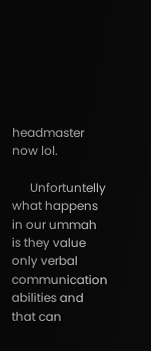headmaster now lol.

      Unfortuntelly  what happens in our ummah  is they value only verbal communication abilities and that can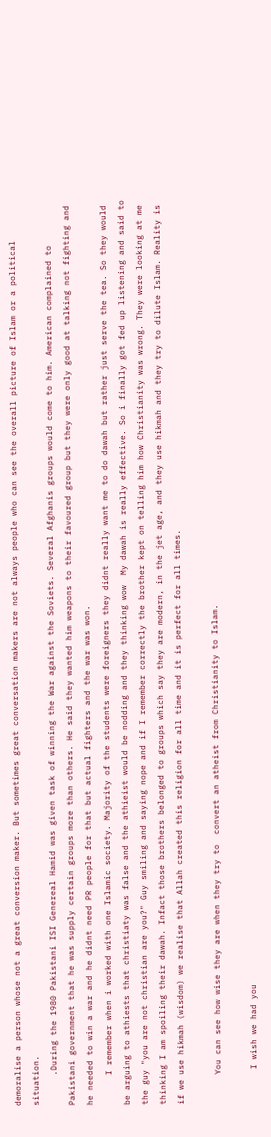demoralise a person whose not a great conversion maker. But sometimes great conversation makers are not always people who can see the overall picture of Islam or a political situation.
      .During the 1980 Pakistani ISI Genereal Hamid was given task of winning the War against the Soviets. Several Afghanis groups would come to him. American complained to Pakistani government that he was supply certain groups more than others. He said they wanted him weapons to their favoured group but they were only good at talking not fighting and he needed to win a war and he didnt need PR people for that but actual fighters and the war was won.
      I remember when i worked with one Islamic society. Majority of the students were foreigners they didnt really want me to do dawah but rather just serve the tea. So they would be arguing to athiests that christiaty was false and the athieist would be nodding and they thinking wow  My dawah is really effective. So i finally got fed up listening and said to the guy "you are not christian are you?" Guy smiling and saying nope and if I remember correctly the brother kept on telling him how Christianity was wrong. They were looking at me thinking I am spoiling their dawah. Infact those brothers belonged to groups which say they are modern, in the jet age, and they use hikmah and they try to dilute Islam. Reality is if we use hikmah (wisdom) we realise that Allah created this religion for all time and it is perfect for all times.

      You can see how wise they are when they try to  convert an atheist from Christianity to Islam.

       I wish we had you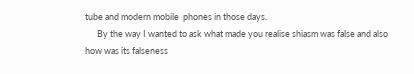tube and modern mobile  phones in those days.
      By the way I wanted to ask what made you realise shiasm was false and also how was its falseness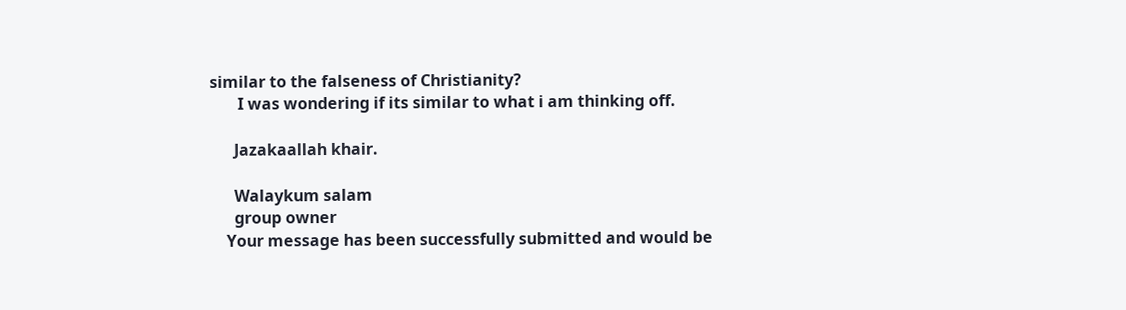similar to the falseness of Christianity?
       I was wondering if its similar to what i am thinking off.

      Jazakaallah khair.

      Walaykum salam
      group owner
    Your message has been successfully submitted and would be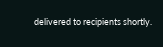delivered to recipients shortly.